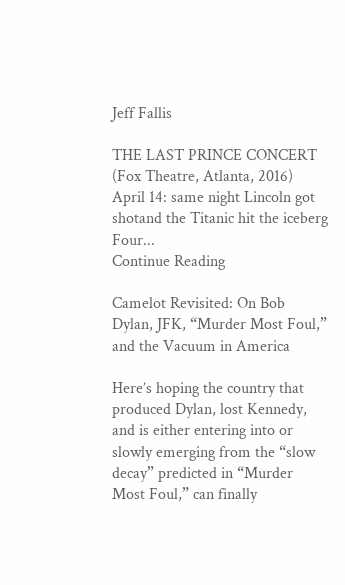Jeff Fallis

THE LAST PRINCE CONCERT (Fox Theatre, Atlanta, 2016) April 14: same night Lincoln got shotand the Titanic hit the iceberg Four...
Continue Reading

Camelot Revisited: On Bob Dylan, JFK, “Murder Most Foul,” and the Vacuum in America

Here’s hoping the country that produced Dylan, lost Kennedy, and is either entering into or slowly emerging from the “slow decay” predicted in “Murder Most Foul,” can finally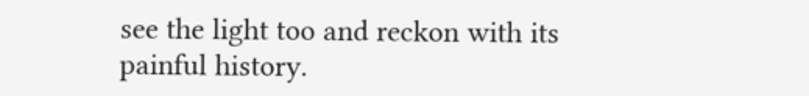see the light too and reckon with its painful history.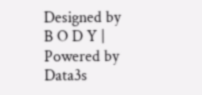Designed by B O D Y | Powered by Data3s